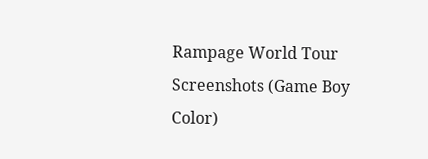Rampage World Tour Screenshots (Game Boy Color)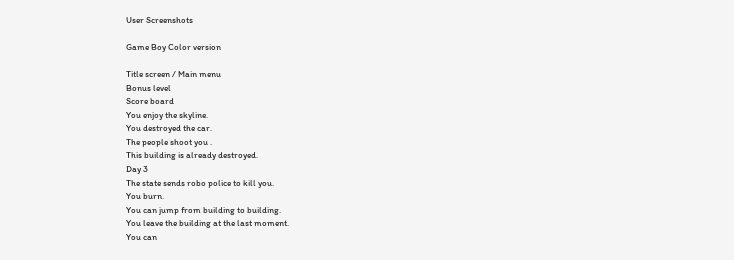User Screenshots

Game Boy Color version

Title screen / Main menu
Bonus level
Score board
You enjoy the skyline.
You destroyed the car.
The people shoot you .
This building is already destroyed.
Day 3
The state sends robo police to kill you.
You burn.
You can jump from building to building.
You leave the building at the last moment.
You can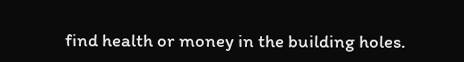find health or money in the building holes.